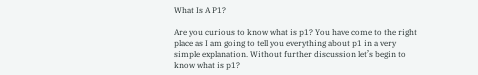What Is A P1?

Are you curious to know what is p1? You have come to the right place as I am going to tell you everything about p1 in a very simple explanation. Without further discussion let’s begin to know what is p1?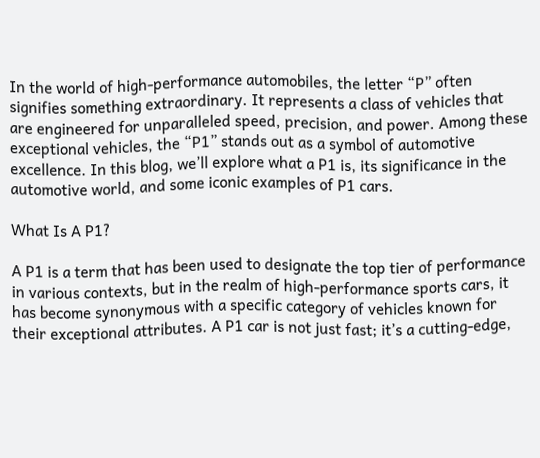In the world of high-performance automobiles, the letter “P” often signifies something extraordinary. It represents a class of vehicles that are engineered for unparalleled speed, precision, and power. Among these exceptional vehicles, the “P1” stands out as a symbol of automotive excellence. In this blog, we’ll explore what a P1 is, its significance in the automotive world, and some iconic examples of P1 cars.

What Is A P1?

A P1 is a term that has been used to designate the top tier of performance in various contexts, but in the realm of high-performance sports cars, it has become synonymous with a specific category of vehicles known for their exceptional attributes. A P1 car is not just fast; it’s a cutting-edge,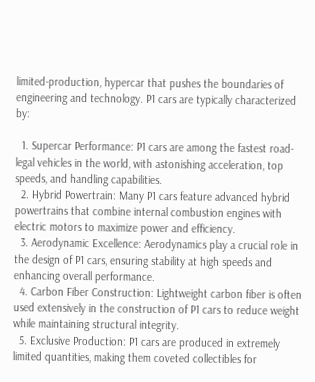limited-production, hypercar that pushes the boundaries of engineering and technology. P1 cars are typically characterized by:

  1. Supercar Performance: P1 cars are among the fastest road-legal vehicles in the world, with astonishing acceleration, top speeds, and handling capabilities.
  2. Hybrid Powertrain: Many P1 cars feature advanced hybrid powertrains that combine internal combustion engines with electric motors to maximize power and efficiency.
  3. Aerodynamic Excellence: Aerodynamics play a crucial role in the design of P1 cars, ensuring stability at high speeds and enhancing overall performance.
  4. Carbon Fiber Construction: Lightweight carbon fiber is often used extensively in the construction of P1 cars to reduce weight while maintaining structural integrity.
  5. Exclusive Production: P1 cars are produced in extremely limited quantities, making them coveted collectibles for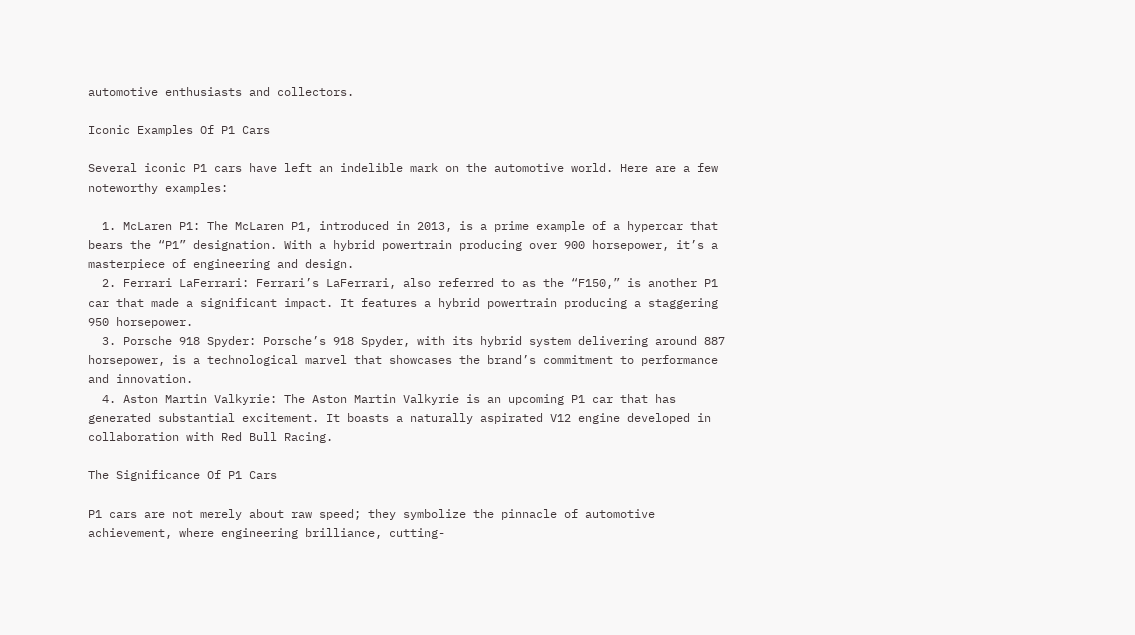automotive enthusiasts and collectors.

Iconic Examples Of P1 Cars

Several iconic P1 cars have left an indelible mark on the automotive world. Here are a few noteworthy examples:

  1. McLaren P1: The McLaren P1, introduced in 2013, is a prime example of a hypercar that bears the “P1” designation. With a hybrid powertrain producing over 900 horsepower, it’s a masterpiece of engineering and design.
  2. Ferrari LaFerrari: Ferrari’s LaFerrari, also referred to as the “F150,” is another P1 car that made a significant impact. It features a hybrid powertrain producing a staggering 950 horsepower.
  3. Porsche 918 Spyder: Porsche’s 918 Spyder, with its hybrid system delivering around 887 horsepower, is a technological marvel that showcases the brand’s commitment to performance and innovation.
  4. Aston Martin Valkyrie: The Aston Martin Valkyrie is an upcoming P1 car that has generated substantial excitement. It boasts a naturally aspirated V12 engine developed in collaboration with Red Bull Racing.

The Significance Of P1 Cars

P1 cars are not merely about raw speed; they symbolize the pinnacle of automotive achievement, where engineering brilliance, cutting-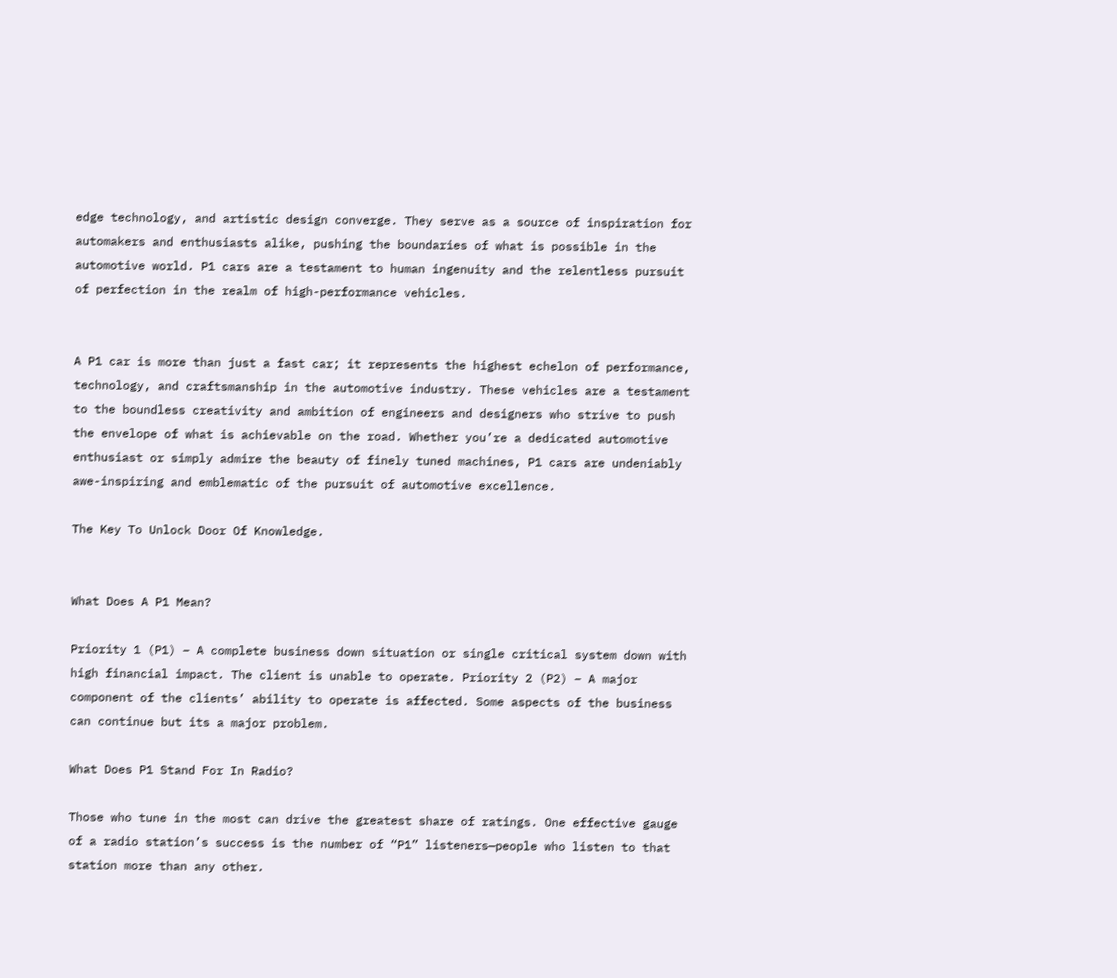edge technology, and artistic design converge. They serve as a source of inspiration for automakers and enthusiasts alike, pushing the boundaries of what is possible in the automotive world. P1 cars are a testament to human ingenuity and the relentless pursuit of perfection in the realm of high-performance vehicles.


A P1 car is more than just a fast car; it represents the highest echelon of performance, technology, and craftsmanship in the automotive industry. These vehicles are a testament to the boundless creativity and ambition of engineers and designers who strive to push the envelope of what is achievable on the road. Whether you’re a dedicated automotive enthusiast or simply admire the beauty of finely tuned machines, P1 cars are undeniably awe-inspiring and emblematic of the pursuit of automotive excellence.

The Key To Unlock Door Of Knowledge.


What Does A P1 Mean?

Priority 1 (P1) – A complete business down situation or single critical system down with high financial impact. The client is unable to operate. Priority 2 (P2) – A major component of the clients’ ability to operate is affected. Some aspects of the business can continue but its a major problem.

What Does P1 Stand For In Radio?

Those who tune in the most can drive the greatest share of ratings. One effective gauge of a radio station’s success is the number of “P1” listeners—people who listen to that station more than any other.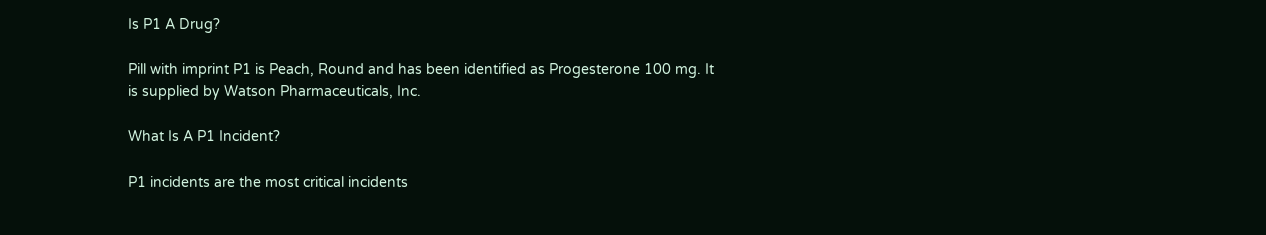Is P1 A Drug?

Pill with imprint P1 is Peach, Round and has been identified as Progesterone 100 mg. It is supplied by Watson Pharmaceuticals, Inc.

What Is A P1 Incident?

P1 incidents are the most critical incidents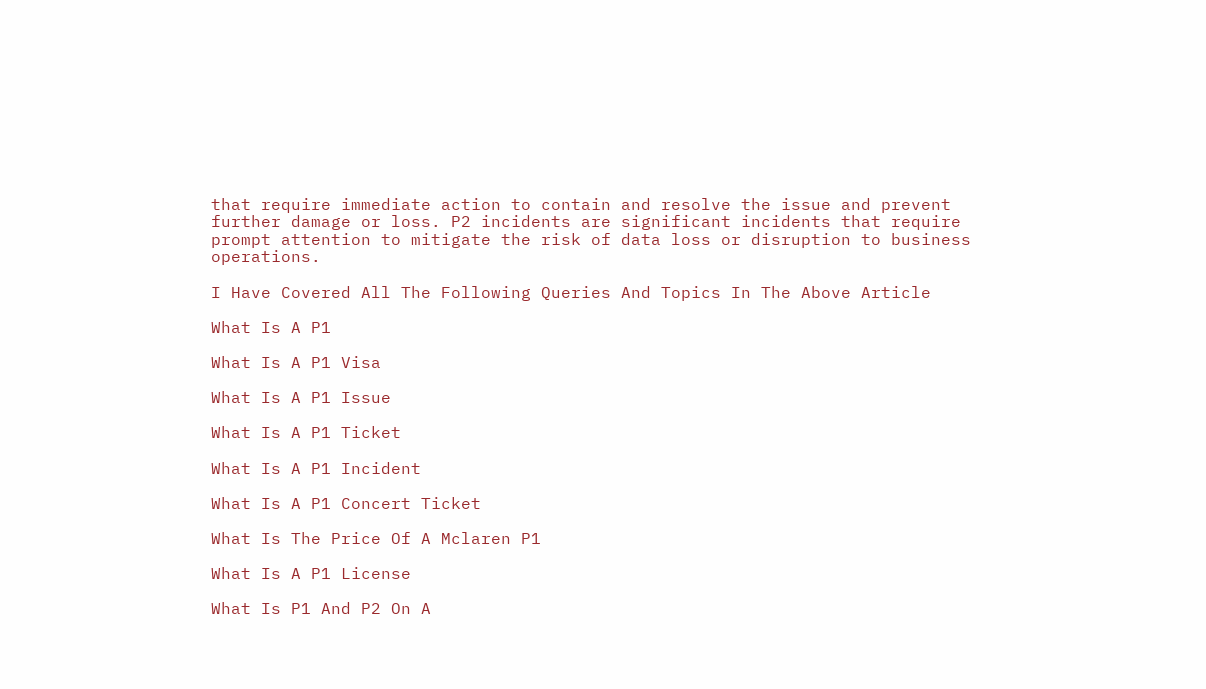that require immediate action to contain and resolve the issue and prevent further damage or loss. P2 incidents are significant incidents that require prompt attention to mitigate the risk of data loss or disruption to business operations.

I Have Covered All The Following Queries And Topics In The Above Article

What Is A P1

What Is A P1 Visa

What Is A P1 Issue

What Is A P1 Ticket

What Is A P1 Incident

What Is A P1 Concert Ticket

What Is The Price Of A Mclaren P1

What Is A P1 License

What Is P1 And P2 On A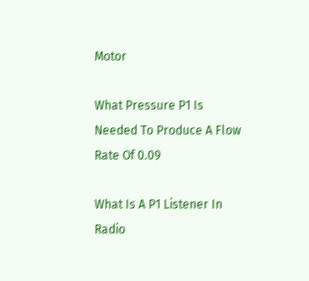Motor

What Pressure P1 Is Needed To Produce A Flow Rate Of 0.09

What Is A P1 Listener In Radio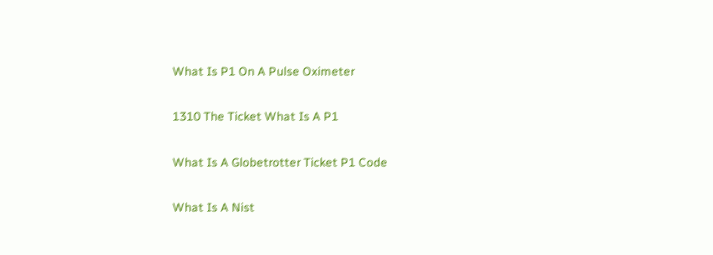What Is P1 On A Pulse Oximeter

1310 The Ticket What Is A P1

What Is A Globetrotter Ticket P1 Code

What Is A Nist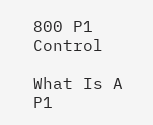800 P1 Control

What Is A P1